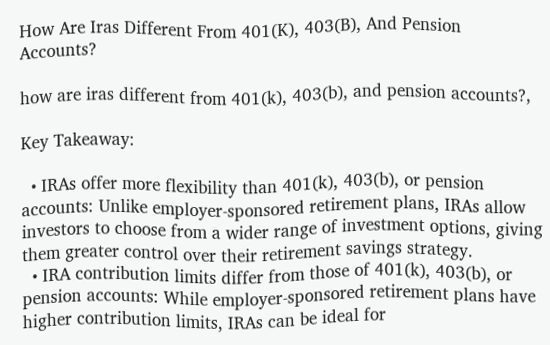How Are Iras Different From 401(K), 403(B), And Pension Accounts?

how are iras different from 401(k), 403(b), and pension accounts?,

Key Takeaway:

  • IRAs offer more flexibility than 401(k), 403(b), or pension accounts: Unlike employer-sponsored retirement plans, IRAs allow investors to choose from a wider range of investment options, giving them greater control over their retirement savings strategy.
  • IRA contribution limits differ from those of 401(k), 403(b), or pension accounts: While employer-sponsored retirement plans have higher contribution limits, IRAs can be ideal for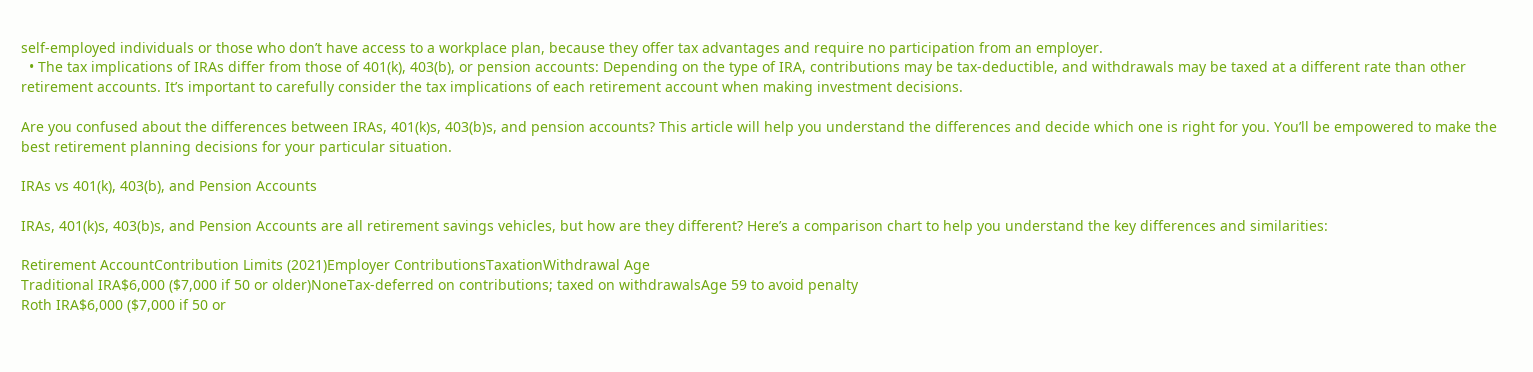self-employed individuals or those who don’t have access to a workplace plan, because they offer tax advantages and require no participation from an employer.
  • The tax implications of IRAs differ from those of 401(k), 403(b), or pension accounts: Depending on the type of IRA, contributions may be tax-deductible, and withdrawals may be taxed at a different rate than other retirement accounts. It’s important to carefully consider the tax implications of each retirement account when making investment decisions.

Are you confused about the differences between IRAs, 401(k)s, 403(b)s, and pension accounts? This article will help you understand the differences and decide which one is right for you. You’ll be empowered to make the best retirement planning decisions for your particular situation.

IRAs vs 401(k), 403(b), and Pension Accounts

IRAs, 401(k)s, 403(b)s, and Pension Accounts are all retirement savings vehicles, but how are they different? Here’s a comparison chart to help you understand the key differences and similarities:

Retirement AccountContribution Limits (2021)Employer ContributionsTaxationWithdrawal Age
Traditional IRA$6,000 ($7,000 if 50 or older)NoneTax-deferred on contributions; taxed on withdrawalsAge 59 to avoid penalty
Roth IRA$6,000 ($7,000 if 50 or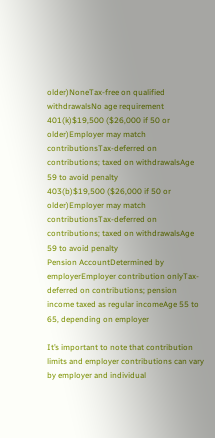older)NoneTax-free on qualified withdrawalsNo age requirement
401(k)$19,500 ($26,000 if 50 or older)Employer may match contributionsTax-deferred on contributions; taxed on withdrawalsAge 59 to avoid penalty
403(b)$19,500 ($26,000 if 50 or older)Employer may match contributionsTax-deferred on contributions; taxed on withdrawalsAge 59 to avoid penalty
Pension AccountDetermined by employerEmployer contribution onlyTax-deferred on contributions; pension income taxed as regular incomeAge 55 to 65, depending on employer

It’s important to note that contribution limits and employer contributions can vary by employer and individual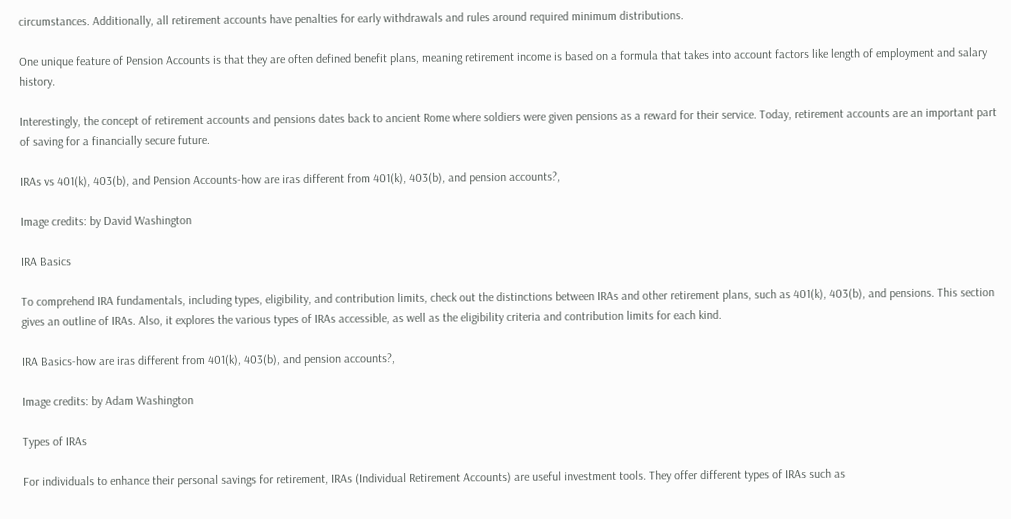circumstances. Additionally, all retirement accounts have penalties for early withdrawals and rules around required minimum distributions.

One unique feature of Pension Accounts is that they are often defined benefit plans, meaning retirement income is based on a formula that takes into account factors like length of employment and salary history.

Interestingly, the concept of retirement accounts and pensions dates back to ancient Rome where soldiers were given pensions as a reward for their service. Today, retirement accounts are an important part of saving for a financially secure future.

IRAs vs 401(k), 403(b), and Pension Accounts-how are iras different from 401(k), 403(b), and pension accounts?,

Image credits: by David Washington

IRA Basics

To comprehend IRA fundamentals, including types, eligibility, and contribution limits, check out the distinctions between IRAs and other retirement plans, such as 401(k), 403(b), and pensions. This section gives an outline of IRAs. Also, it explores the various types of IRAs accessible, as well as the eligibility criteria and contribution limits for each kind.

IRA Basics-how are iras different from 401(k), 403(b), and pension accounts?,

Image credits: by Adam Washington

Types of IRAs

For individuals to enhance their personal savings for retirement, IRAs (Individual Retirement Accounts) are useful investment tools. They offer different types of IRAs such as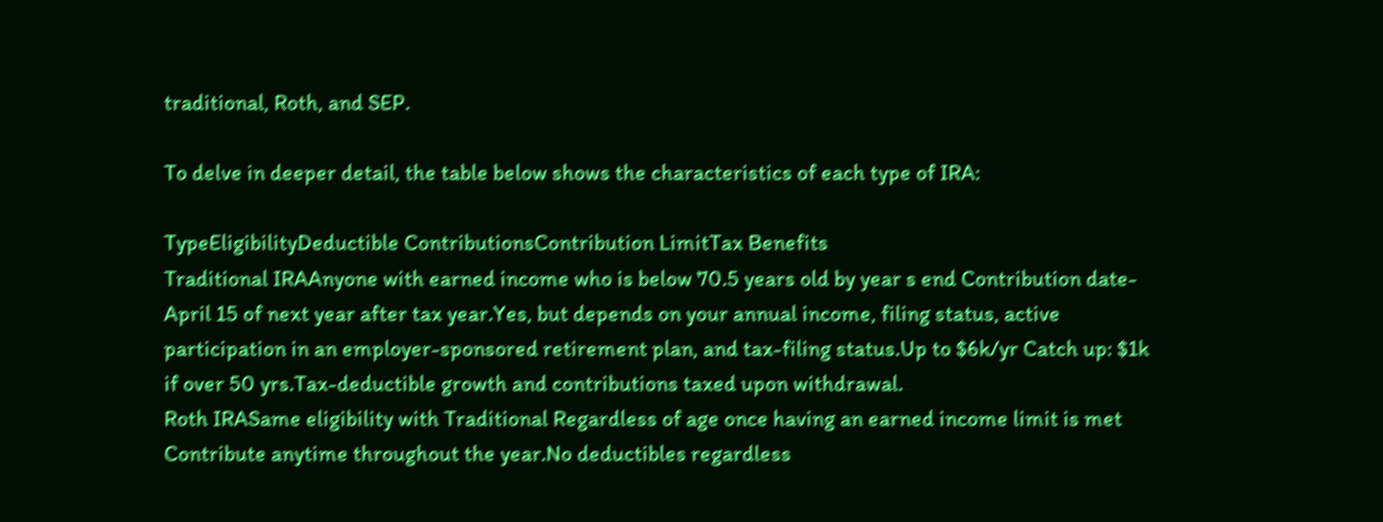traditional, Roth, and SEP.

To delve in deeper detail, the table below shows the characteristics of each type of IRA:

TypeEligibilityDeductible ContributionsContribution LimitTax Benefits
Traditional IRAAnyone with earned income who is below 70.5 years old by year s end Contribution date- April 15 of next year after tax year.Yes, but depends on your annual income, filing status, active participation in an employer-sponsored retirement plan, and tax-filing status.Up to $6k/yr Catch up: $1k if over 50 yrs.Tax-deductible growth and contributions taxed upon withdrawal.
Roth IRASame eligibility with Traditional Regardless of age once having an earned income limit is met Contribute anytime throughout the year.No deductibles regardless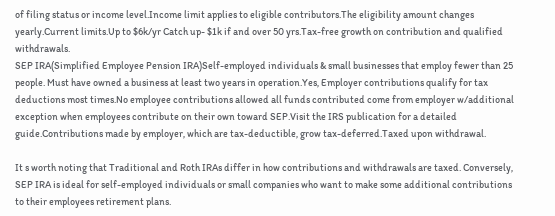of filing status or income level.Income limit applies to eligible contributors.The eligibility amount changes yearly.Current limits.Up to $6k/yr Catch up- $1k if and over 50 yrs.Tax-free growth on contribution and qualified withdrawals.
SEP IRA(Simplified Employee Pension IRA)Self-employed individuals & small businesses that employ fewer than 25 people. Must have owned a business at least two years in operation.Yes, Employer contributions qualify for tax deductions most times.No employee contributions allowed all funds contributed come from employer w/additional exception when employees contribute on their own toward SEP.Visit the IRS publication for a detailed guide.Contributions made by employer, which are tax-deductible, grow tax-deferred.Taxed upon withdrawal.

It s worth noting that Traditional and Roth IRAs differ in how contributions and withdrawals are taxed. Conversely, SEP IRA is ideal for self-employed individuals or small companies who want to make some additional contributions to their employees retirement plans.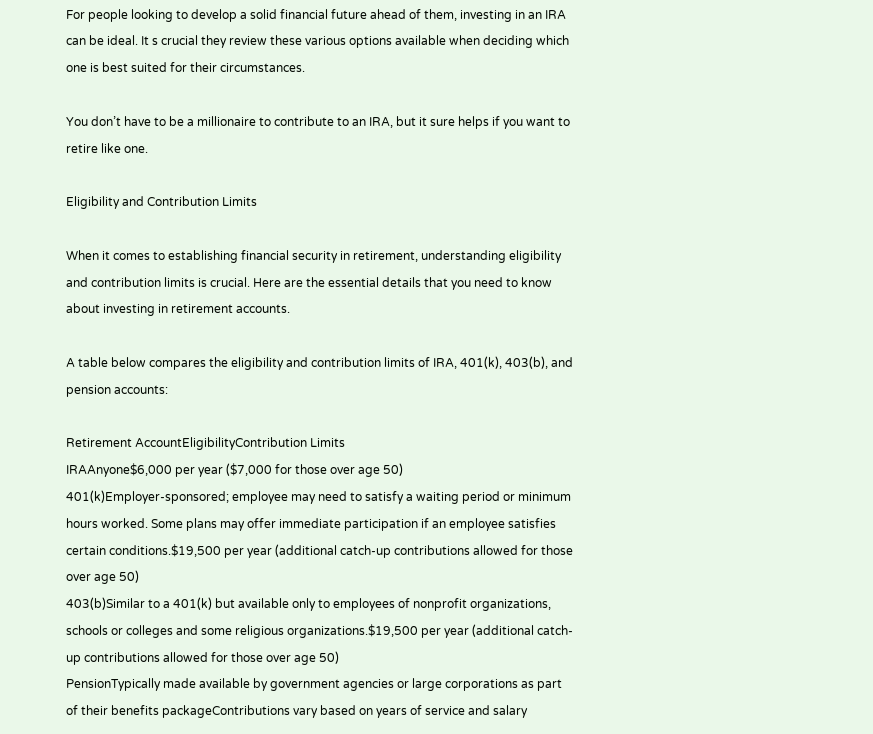For people looking to develop a solid financial future ahead of them, investing in an IRA can be ideal. It s crucial they review these various options available when deciding which one is best suited for their circumstances.

You don’t have to be a millionaire to contribute to an IRA, but it sure helps if you want to retire like one.

Eligibility and Contribution Limits

When it comes to establishing financial security in retirement, understanding eligibility and contribution limits is crucial. Here are the essential details that you need to know about investing in retirement accounts.

A table below compares the eligibility and contribution limits of IRA, 401(k), 403(b), and pension accounts:

Retirement AccountEligibilityContribution Limits
IRAAnyone$6,000 per year ($7,000 for those over age 50)
401(k)Employer-sponsored; employee may need to satisfy a waiting period or minimum hours worked. Some plans may offer immediate participation if an employee satisfies certain conditions.$19,500 per year (additional catch-up contributions allowed for those over age 50)
403(b)Similar to a 401(k) but available only to employees of nonprofit organizations, schools or colleges and some religious organizations.$19,500 per year (additional catch-up contributions allowed for those over age 50)
PensionTypically made available by government agencies or large corporations as part of their benefits packageContributions vary based on years of service and salary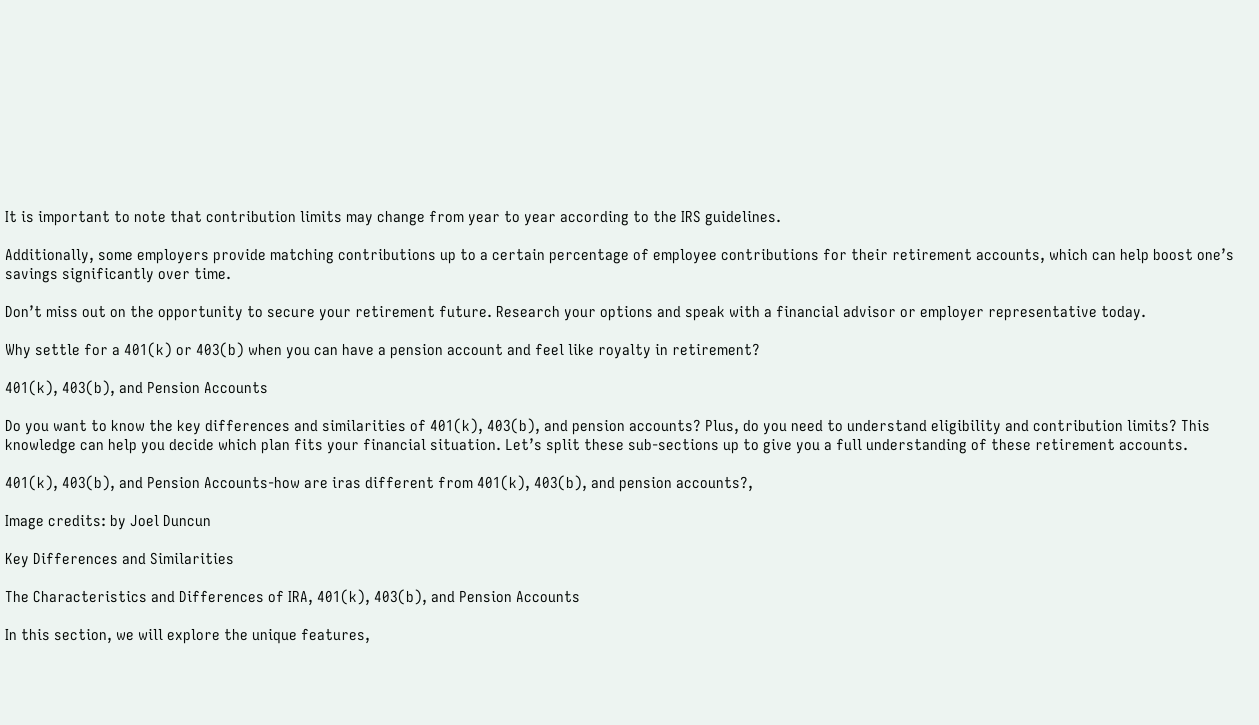It is important to note that contribution limits may change from year to year according to the IRS guidelines.

Additionally, some employers provide matching contributions up to a certain percentage of employee contributions for their retirement accounts, which can help boost one’s savings significantly over time.

Don’t miss out on the opportunity to secure your retirement future. Research your options and speak with a financial advisor or employer representative today.

Why settle for a 401(k) or 403(b) when you can have a pension account and feel like royalty in retirement?

401(k), 403(b), and Pension Accounts

Do you want to know the key differences and similarities of 401(k), 403(b), and pension accounts? Plus, do you need to understand eligibility and contribution limits? This knowledge can help you decide which plan fits your financial situation. Let’s split these sub-sections up to give you a full understanding of these retirement accounts.

401(k), 403(b), and Pension Accounts-how are iras different from 401(k), 403(b), and pension accounts?,

Image credits: by Joel Duncun

Key Differences and Similarities

The Characteristics and Differences of IRA, 401(k), 403(b), and Pension Accounts

In this section, we will explore the unique features,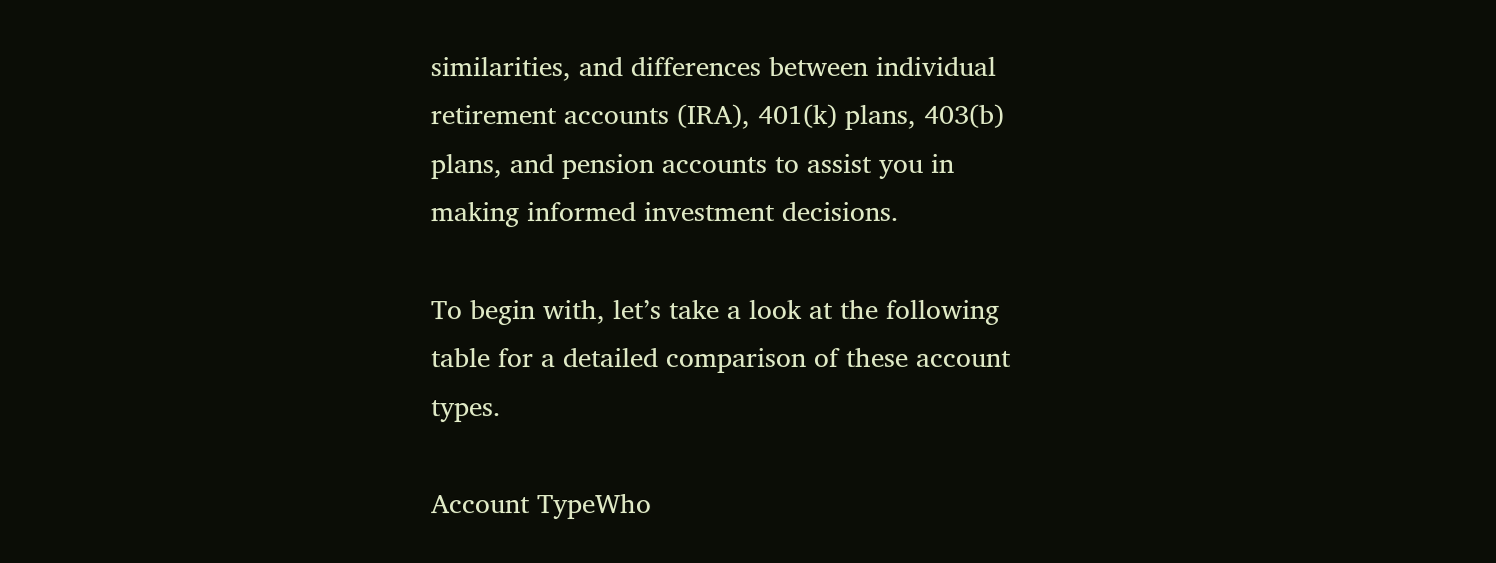similarities, and differences between individual retirement accounts (IRA), 401(k) plans, 403(b) plans, and pension accounts to assist you in making informed investment decisions.

To begin with, let’s take a look at the following table for a detailed comparison of these account types.

Account TypeWho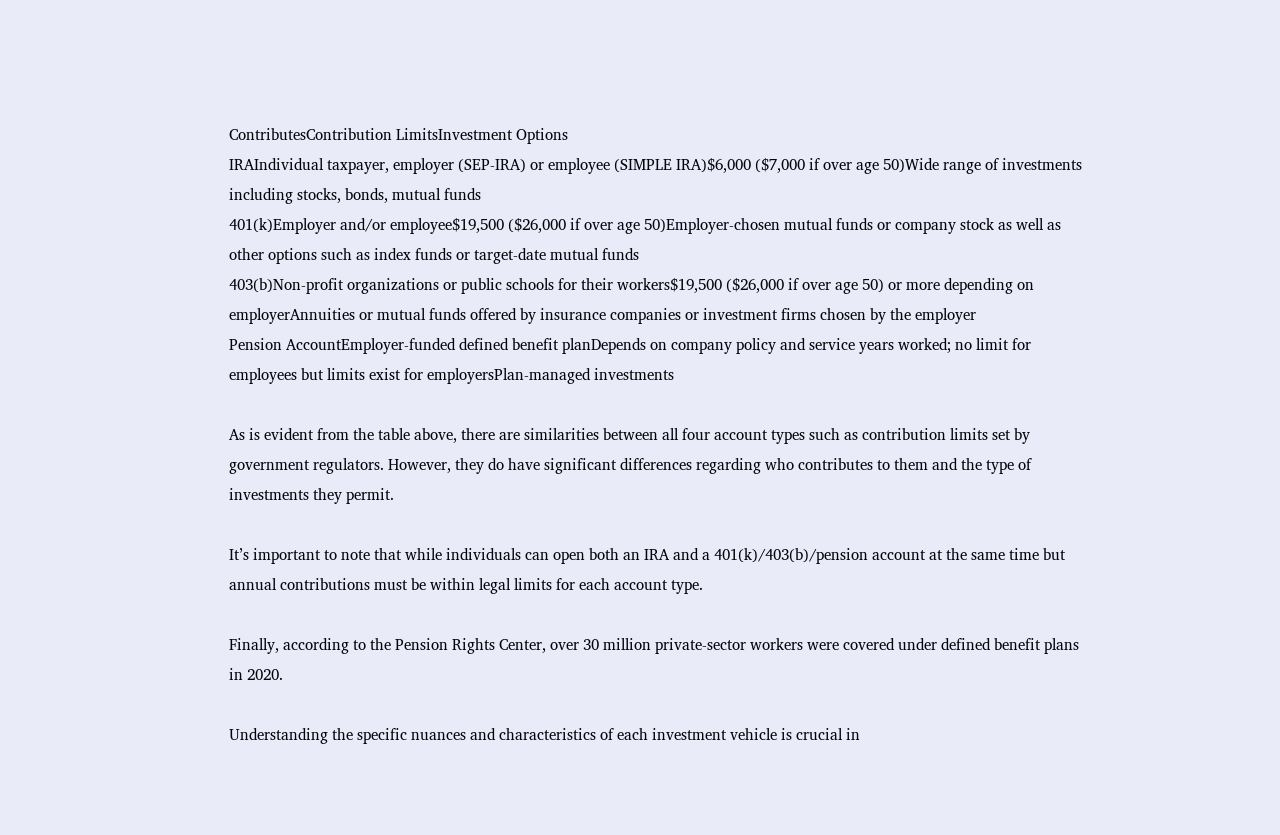ContributesContribution LimitsInvestment Options
IRAIndividual taxpayer, employer (SEP-IRA) or employee (SIMPLE IRA)$6,000 ($7,000 if over age 50)Wide range of investments including stocks, bonds, mutual funds
401(k)Employer and/or employee$19,500 ($26,000 if over age 50)Employer-chosen mutual funds or company stock as well as other options such as index funds or target-date mutual funds
403(b)Non-profit organizations or public schools for their workers$19,500 ($26,000 if over age 50) or more depending on employerAnnuities or mutual funds offered by insurance companies or investment firms chosen by the employer
Pension AccountEmployer-funded defined benefit planDepends on company policy and service years worked; no limit for employees but limits exist for employersPlan-managed investments

As is evident from the table above, there are similarities between all four account types such as contribution limits set by government regulators. However, they do have significant differences regarding who contributes to them and the type of investments they permit.

It’s important to note that while individuals can open both an IRA and a 401(k)/403(b)/pension account at the same time but annual contributions must be within legal limits for each account type.

Finally, according to the Pension Rights Center, over 30 million private-sector workers were covered under defined benefit plans in 2020.

Understanding the specific nuances and characteristics of each investment vehicle is crucial in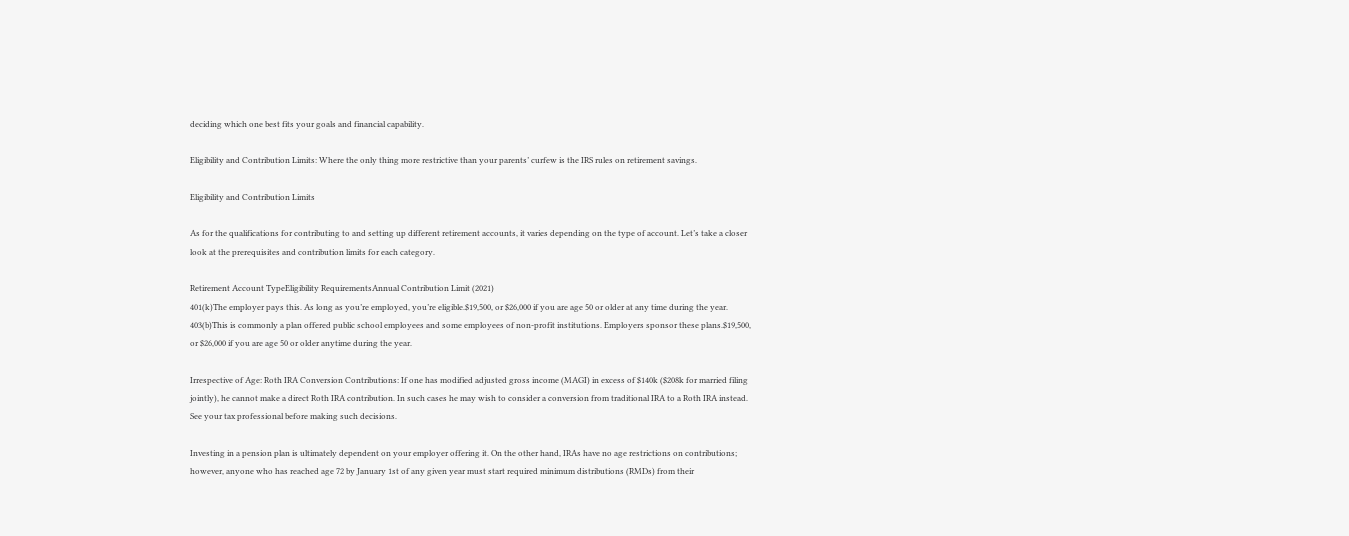deciding which one best fits your goals and financial capability.

Eligibility and Contribution Limits: Where the only thing more restrictive than your parents’ curfew is the IRS rules on retirement savings.

Eligibility and Contribution Limits

As for the qualifications for contributing to and setting up different retirement accounts, it varies depending on the type of account. Let’s take a closer look at the prerequisites and contribution limits for each category.

Retirement Account TypeEligibility RequirementsAnnual Contribution Limit (2021)
401(k)The employer pays this. As long as you’re employed, you’re eligible.$19,500, or $26,000 if you are age 50 or older at any time during the year.
403(b)This is commonly a plan offered public school employees and some employees of non-profit institutions. Employers sponsor these plans.$19,500, or $26,000 if you are age 50 or older anytime during the year.

Irrespective of Age: Roth IRA Conversion Contributions: If one has modified adjusted gross income (MAGI) in excess of $140k ($208k for married filing jointly), he cannot make a direct Roth IRA contribution. In such cases he may wish to consider a conversion from traditional IRA to a Roth IRA instead. See your tax professional before making such decisions.

Investing in a pension plan is ultimately dependent on your employer offering it. On the other hand, IRAs have no age restrictions on contributions; however, anyone who has reached age 72 by January 1st of any given year must start required minimum distributions (RMDs) from their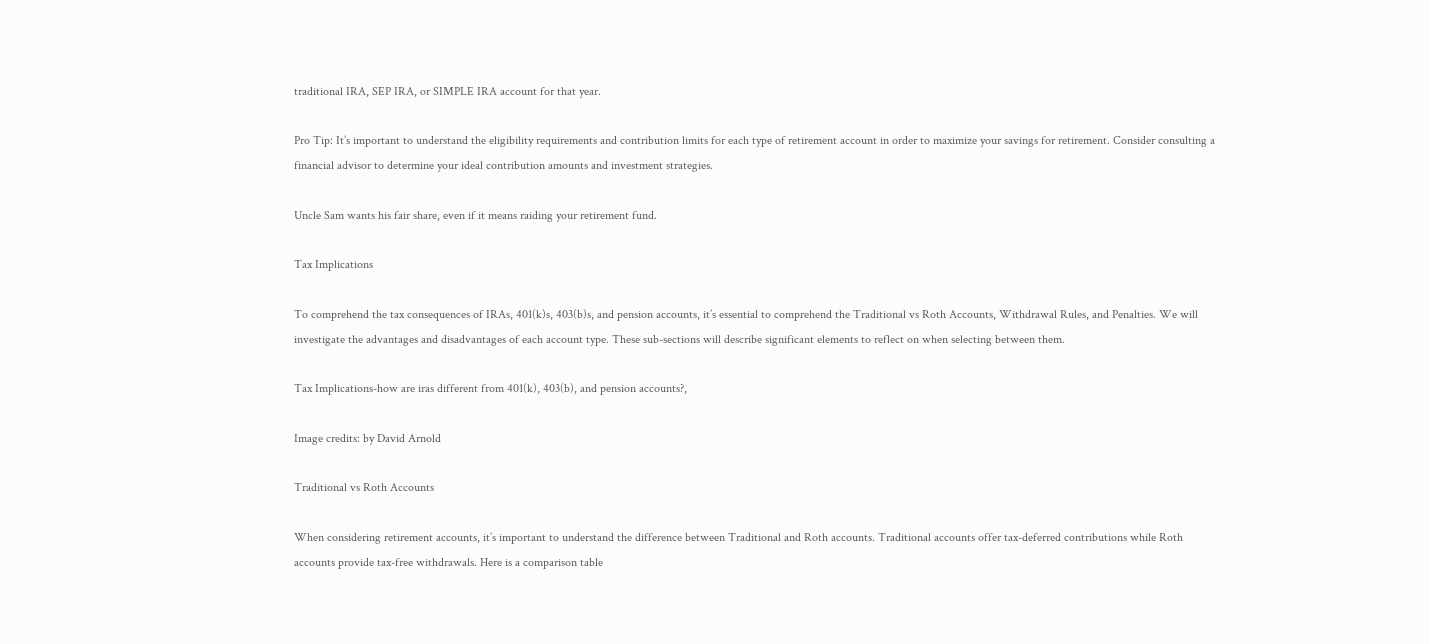traditional IRA, SEP IRA, or SIMPLE IRA account for that year.

Pro Tip: It’s important to understand the eligibility requirements and contribution limits for each type of retirement account in order to maximize your savings for retirement. Consider consulting a financial advisor to determine your ideal contribution amounts and investment strategies.

Uncle Sam wants his fair share, even if it means raiding your retirement fund.

Tax Implications

To comprehend the tax consequences of IRAs, 401(k)s, 403(b)s, and pension accounts, it’s essential to comprehend the Traditional vs Roth Accounts, Withdrawal Rules, and Penalties. We will investigate the advantages and disadvantages of each account type. These sub-sections will describe significant elements to reflect on when selecting between them.

Tax Implications-how are iras different from 401(k), 403(b), and pension accounts?,

Image credits: by David Arnold

Traditional vs Roth Accounts

When considering retirement accounts, it’s important to understand the difference between Traditional and Roth accounts. Traditional accounts offer tax-deferred contributions while Roth accounts provide tax-free withdrawals. Here is a comparison table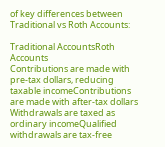of key differences between Traditional vs Roth Accounts:

Traditional AccountsRoth Accounts
Contributions are made with pre-tax dollars, reducing taxable incomeContributions are made with after-tax dollars
Withdrawals are taxed as ordinary incomeQualified withdrawals are tax-free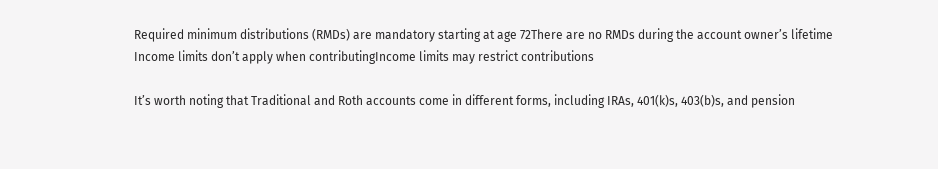Required minimum distributions (RMDs) are mandatory starting at age 72There are no RMDs during the account owner’s lifetime
Income limits don’t apply when contributingIncome limits may restrict contributions

It’s worth noting that Traditional and Roth accounts come in different forms, including IRAs, 401(k)s, 403(b)s, and pension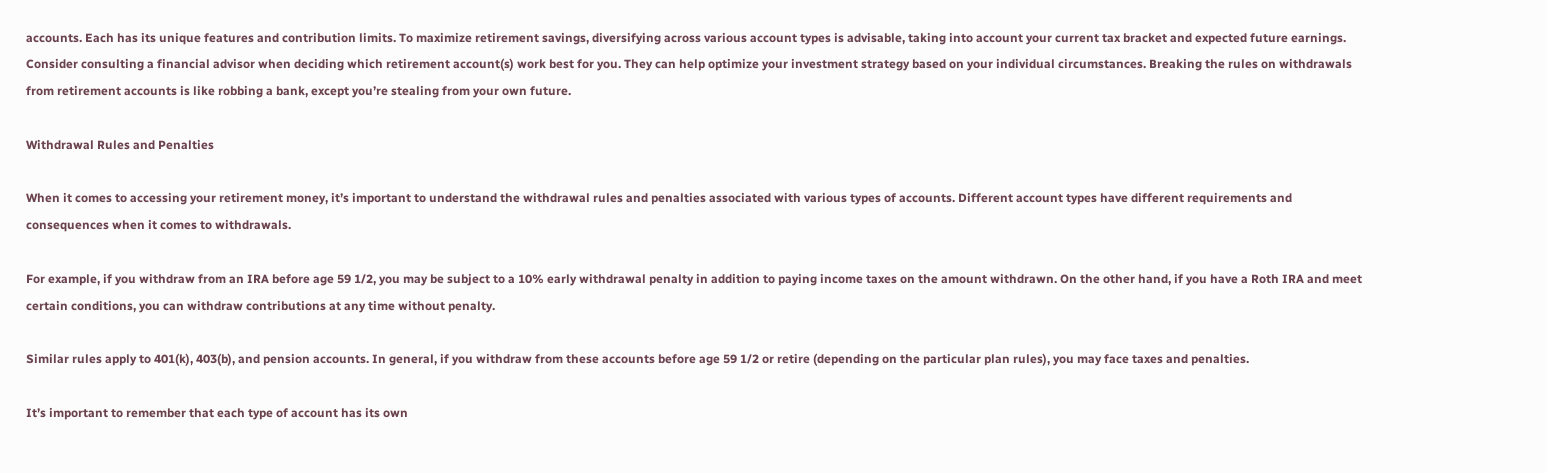accounts. Each has its unique features and contribution limits. To maximize retirement savings, diversifying across various account types is advisable, taking into account your current tax bracket and expected future earnings. Consider consulting a financial advisor when deciding which retirement account(s) work best for you. They can help optimize your investment strategy based on your individual circumstances. Breaking the rules on withdrawals from retirement accounts is like robbing a bank, except you’re stealing from your own future.

Withdrawal Rules and Penalties

When it comes to accessing your retirement money, it’s important to understand the withdrawal rules and penalties associated with various types of accounts. Different account types have different requirements and consequences when it comes to withdrawals.

For example, if you withdraw from an IRA before age 59 1/2, you may be subject to a 10% early withdrawal penalty in addition to paying income taxes on the amount withdrawn. On the other hand, if you have a Roth IRA and meet certain conditions, you can withdraw contributions at any time without penalty.

Similar rules apply to 401(k), 403(b), and pension accounts. In general, if you withdraw from these accounts before age 59 1/2 or retire (depending on the particular plan rules), you may face taxes and penalties.

It’s important to remember that each type of account has its own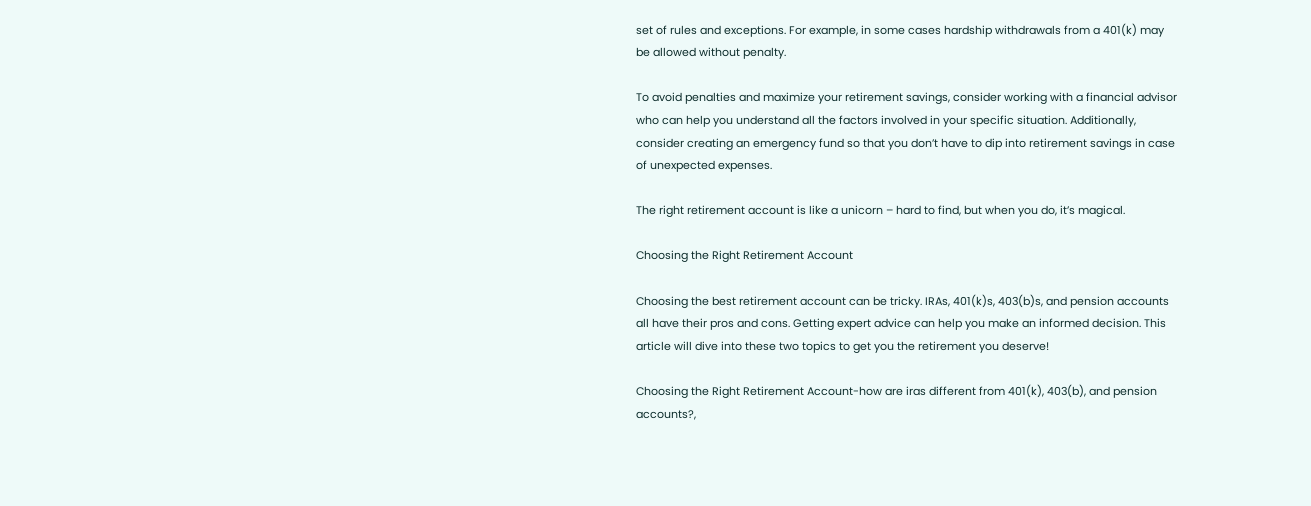set of rules and exceptions. For example, in some cases hardship withdrawals from a 401(k) may be allowed without penalty.

To avoid penalties and maximize your retirement savings, consider working with a financial advisor who can help you understand all the factors involved in your specific situation. Additionally, consider creating an emergency fund so that you don’t have to dip into retirement savings in case of unexpected expenses.

The right retirement account is like a unicorn – hard to find, but when you do, it’s magical.

Choosing the Right Retirement Account

Choosing the best retirement account can be tricky. IRAs, 401(k)s, 403(b)s, and pension accounts all have their pros and cons. Getting expert advice can help you make an informed decision. This article will dive into these two topics to get you the retirement you deserve!

Choosing the Right Retirement Account-how are iras different from 401(k), 403(b), and pension accounts?,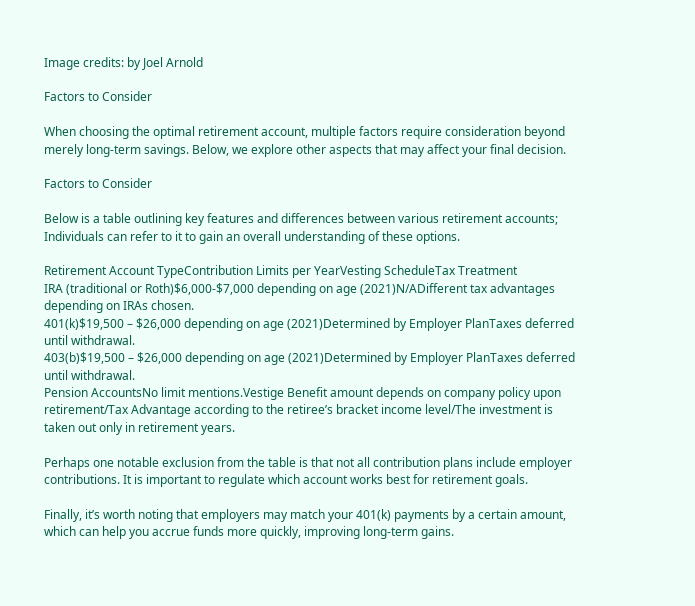Image credits: by Joel Arnold

Factors to Consider

When choosing the optimal retirement account, multiple factors require consideration beyond merely long-term savings. Below, we explore other aspects that may affect your final decision.

Factors to Consider

Below is a table outlining key features and differences between various retirement accounts; Individuals can refer to it to gain an overall understanding of these options.

Retirement Account TypeContribution Limits per YearVesting ScheduleTax Treatment
IRA (traditional or Roth)$6,000-$7,000 depending on age (2021)N/ADifferent tax advantages depending on IRAs chosen.
401(k)$19,500 – $26,000 depending on age (2021)Determined by Employer PlanTaxes deferred until withdrawal.
403(b)$19,500 – $26,000 depending on age (2021)Determined by Employer PlanTaxes deferred until withdrawal.
Pension AccountsNo limit mentions.Vestige Benefit amount depends on company policy upon retirement/Tax Advantage according to the retiree’s bracket income level/The investment is taken out only in retirement years.

Perhaps one notable exclusion from the table is that not all contribution plans include employer contributions. It is important to regulate which account works best for retirement goals.

Finally, it’s worth noting that employers may match your 401(k) payments by a certain amount, which can help you accrue funds more quickly, improving long-term gains.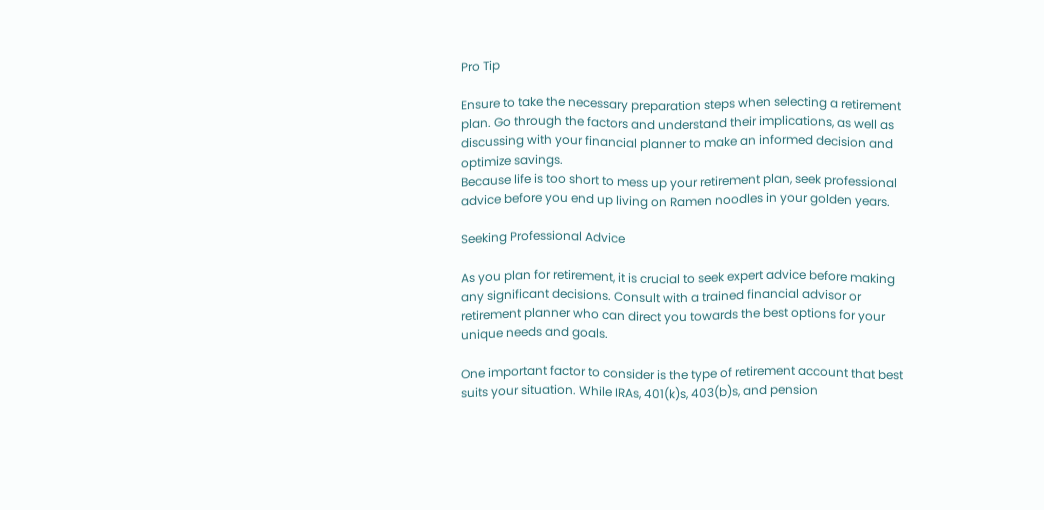Pro Tip

Ensure to take the necessary preparation steps when selecting a retirement plan. Go through the factors and understand their implications, as well as discussing with your financial planner to make an informed decision and optimize savings.
Because life is too short to mess up your retirement plan, seek professional advice before you end up living on Ramen noodles in your golden years.

Seeking Professional Advice

As you plan for retirement, it is crucial to seek expert advice before making any significant decisions. Consult with a trained financial advisor or retirement planner who can direct you towards the best options for your unique needs and goals.

One important factor to consider is the type of retirement account that best suits your situation. While IRAs, 401(k)s, 403(b)s, and pension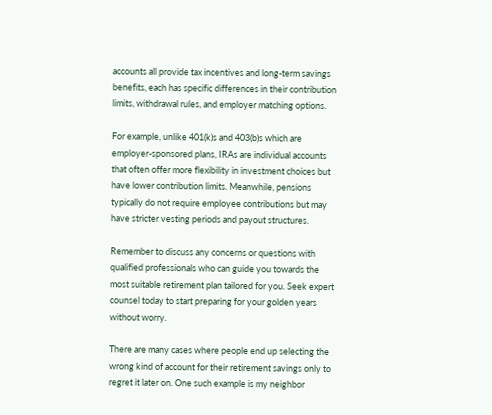accounts all provide tax incentives and long-term savings benefits, each has specific differences in their contribution limits, withdrawal rules, and employer matching options.

For example, unlike 401(k)s and 403(b)s which are employer-sponsored plans, IRAs are individual accounts that often offer more flexibility in investment choices but have lower contribution limits. Meanwhile, pensions typically do not require employee contributions but may have stricter vesting periods and payout structures.

Remember to discuss any concerns or questions with qualified professionals who can guide you towards the most suitable retirement plan tailored for you. Seek expert counsel today to start preparing for your golden years without worry.

There are many cases where people end up selecting the wrong kind of account for their retirement savings only to regret it later on. One such example is my neighbor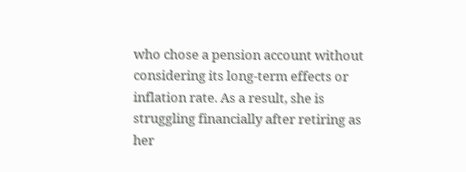who chose a pension account without considering its long-term effects or inflation rate. As a result, she is struggling financially after retiring as her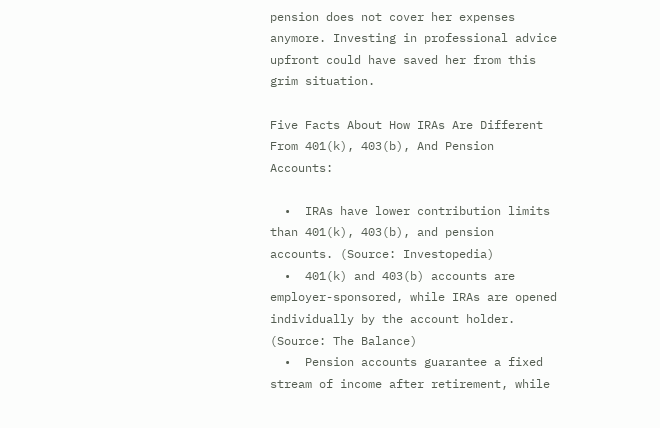pension does not cover her expenses anymore. Investing in professional advice upfront could have saved her from this grim situation.

Five Facts About How IRAs Are Different From 401(k), 403(b), And Pension Accounts:

  •  IRAs have lower contribution limits than 401(k), 403(b), and pension accounts. (Source: Investopedia)
  •  401(k) and 403(b) accounts are employer-sponsored, while IRAs are opened individually by the account holder. (Source: The Balance)
  •  Pension accounts guarantee a fixed stream of income after retirement, while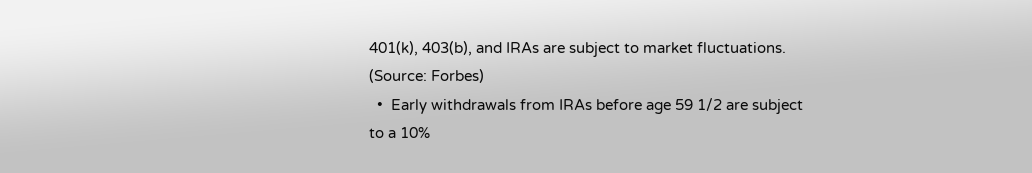401(k), 403(b), and IRAs are subject to market fluctuations. (Source: Forbes)
  •  Early withdrawals from IRAs before age 59 1/2 are subject to a 10%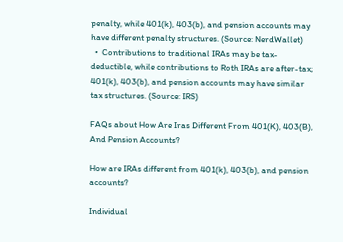penalty, while 401(k), 403(b), and pension accounts may have different penalty structures. (Source: NerdWallet)
  •  Contributions to traditional IRAs may be tax-deductible, while contributions to Roth IRAs are after-tax; 401(k), 403(b), and pension accounts may have similar tax structures. (Source: IRS)

FAQs about How Are Iras Different From 401(K), 403(B), And Pension Accounts?

How are IRAs different from 401(k), 403(b), and pension accounts?

Individual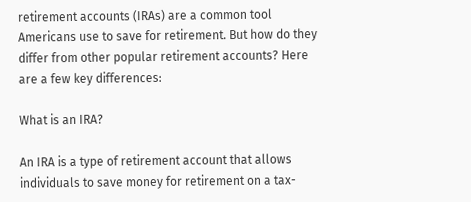retirement accounts (IRAs) are a common tool Americans use to save for retirement. But how do they differ from other popular retirement accounts? Here are a few key differences:

What is an IRA?

An IRA is a type of retirement account that allows individuals to save money for retirement on a tax-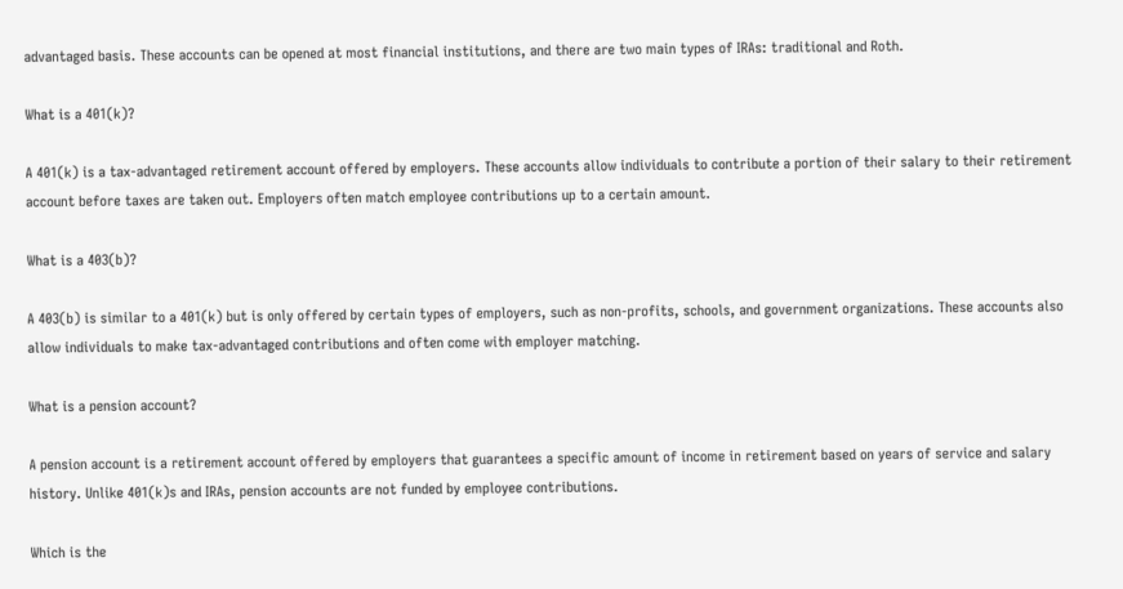advantaged basis. These accounts can be opened at most financial institutions, and there are two main types of IRAs: traditional and Roth.

What is a 401(k)?

A 401(k) is a tax-advantaged retirement account offered by employers. These accounts allow individuals to contribute a portion of their salary to their retirement account before taxes are taken out. Employers often match employee contributions up to a certain amount.

What is a 403(b)?

A 403(b) is similar to a 401(k) but is only offered by certain types of employers, such as non-profits, schools, and government organizations. These accounts also allow individuals to make tax-advantaged contributions and often come with employer matching.

What is a pension account?

A pension account is a retirement account offered by employers that guarantees a specific amount of income in retirement based on years of service and salary history. Unlike 401(k)s and IRAs, pension accounts are not funded by employee contributions.

Which is the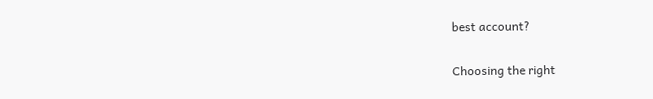best account?

Choosing the right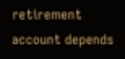retirement account depends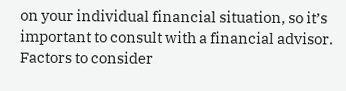on your individual financial situation, so it’s important to consult with a financial advisor. Factors to consider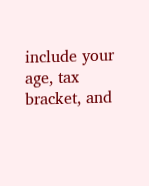include your age, tax bracket, and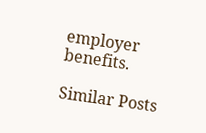employer benefits.

Similar Posts